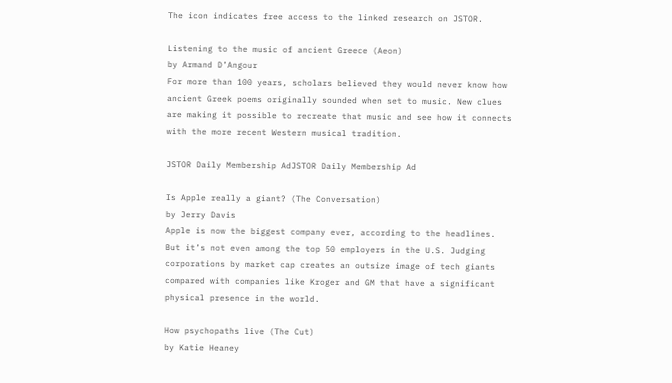The icon indicates free access to the linked research on JSTOR.

Listening to the music of ancient Greece (Aeon)
by Armand D’Angour
For more than 100 years, scholars believed they would never know how ancient Greek poems originally sounded when set to music. New clues are making it possible to recreate that music and see how it connects with the more recent Western musical tradition.

JSTOR Daily Membership AdJSTOR Daily Membership Ad

Is Apple really a giant? (The Conversation)
by Jerry Davis
Apple is now the biggest company ever, according to the headlines. But it’s not even among the top 50 employers in the U.S. Judging corporations by market cap creates an outsize image of tech giants compared with companies like Kroger and GM that have a significant physical presence in the world.

How psychopaths live (The Cut)
by Katie Heaney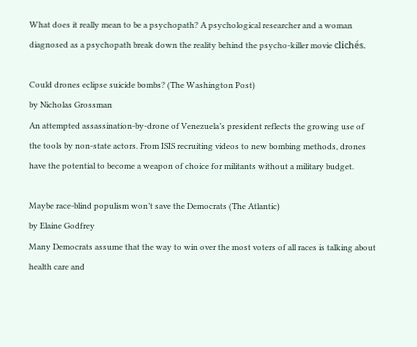What does it really mean to be a psychopath? A psychological researcher and a woman diagnosed as a psychopath break down the reality behind the psycho-killer movie clichés.

Could drones eclipse suicide bombs? (The Washington Post)
by Nicholas Grossman
An attempted assassination-by-drone of Venezuela’s president reflects the growing use of the tools by non-state actors. From ISIS recruiting videos to new bombing methods, drones have the potential to become a weapon of choice for militants without a military budget.

Maybe race-blind populism won’t save the Democrats (The Atlantic)
by Elaine Godfrey
Many Democrats assume that the way to win over the most voters of all races is talking about health care and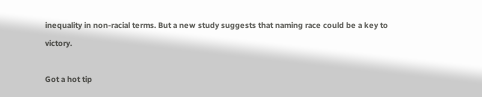inequality in non-racial terms. But a new study suggests that naming race could be a key to victory.

Got a hot tip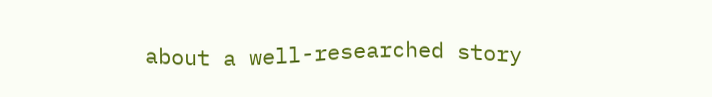about a well-researched story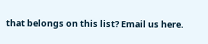that belongs on this list? Email us here.